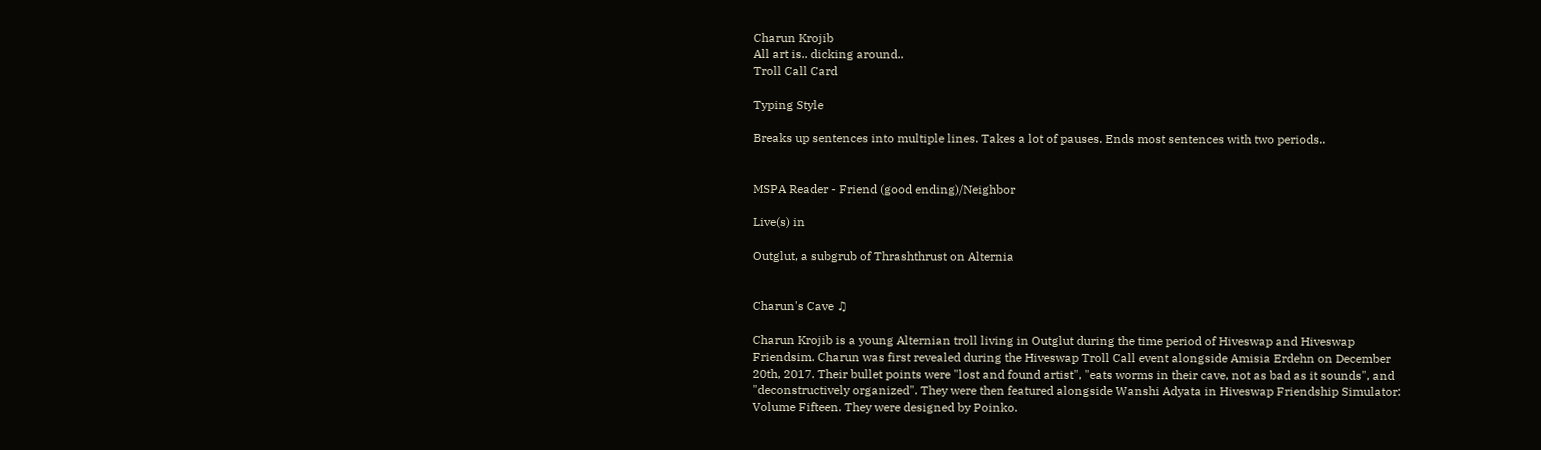Charun Krojib
All art is.. dicking around..
Troll Call Card

Typing Style

Breaks up sentences into multiple lines. Takes a lot of pauses. Ends most sentences with two periods..


MSPA Reader - Friend (good ending)/Neighbor

Live(s) in

Outglut, a subgrub of Thrashthrust on Alternia


Charun's Cave ♫

Charun Krojib is a young Alternian troll living in Outglut during the time period of Hiveswap and Hiveswap Friendsim. Charun was first revealed during the Hiveswap Troll Call event alongside Amisia Erdehn on December 20th, 2017. Their bullet points were "lost and found artist", "eats worms in their cave, not as bad as it sounds", and "deconstructively organized". They were then featured alongside Wanshi Adyata in Hiveswap Friendship Simulator: Volume Fifteen. They were designed by Poinko.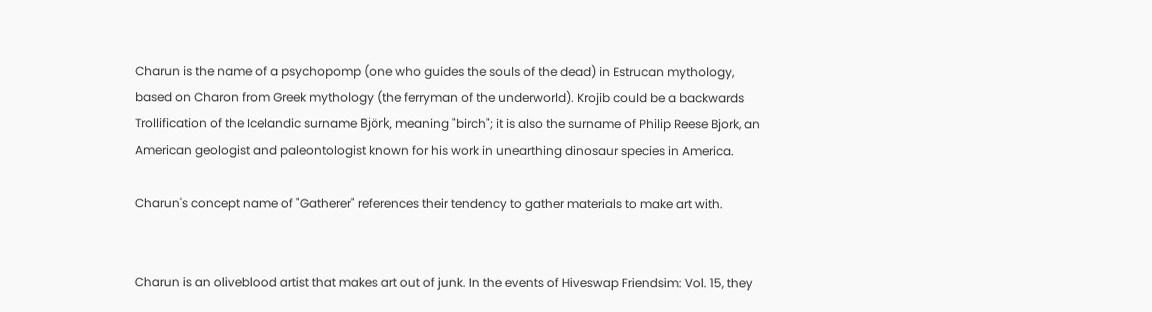Charun is the name of a psychopomp (one who guides the souls of the dead) in Estrucan mythology, based on Charon from Greek mythology (the ferryman of the underworld). Krojib could be a backwards Trollification of the Icelandic surname Björk, meaning "birch"; it is also the surname of Philip Reese Bjork, an American geologist and paleontologist known for his work in unearthing dinosaur species in America.

Charun's concept name of "Gatherer" references their tendency to gather materials to make art with.


Charun is an oliveblood artist that makes art out of junk. In the events of Hiveswap Friendsim: Vol. 15, they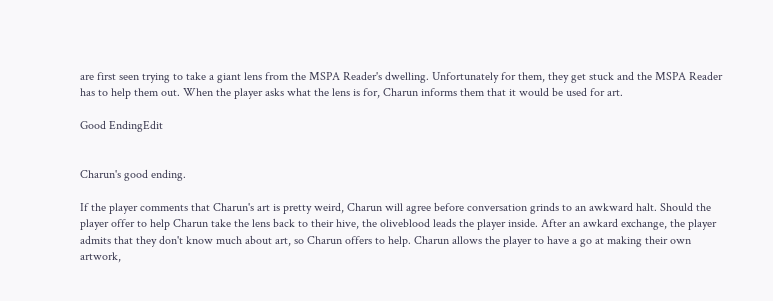are first seen trying to take a giant lens from the MSPA Reader's dwelling. Unfortunately for them, they get stuck and the MSPA Reader has to help them out. When the player asks what the lens is for, Charun informs them that it would be used for art.

Good EndingEdit


Charun's good ending.

If the player comments that Charun's art is pretty weird, Charun will agree before conversation grinds to an awkward halt. Should the player offer to help Charun take the lens back to their hive, the oliveblood leads the player inside. After an awkard exchange, the player admits that they don't know much about art, so Charun offers to help. Charun allows the player to have a go at making their own artwork,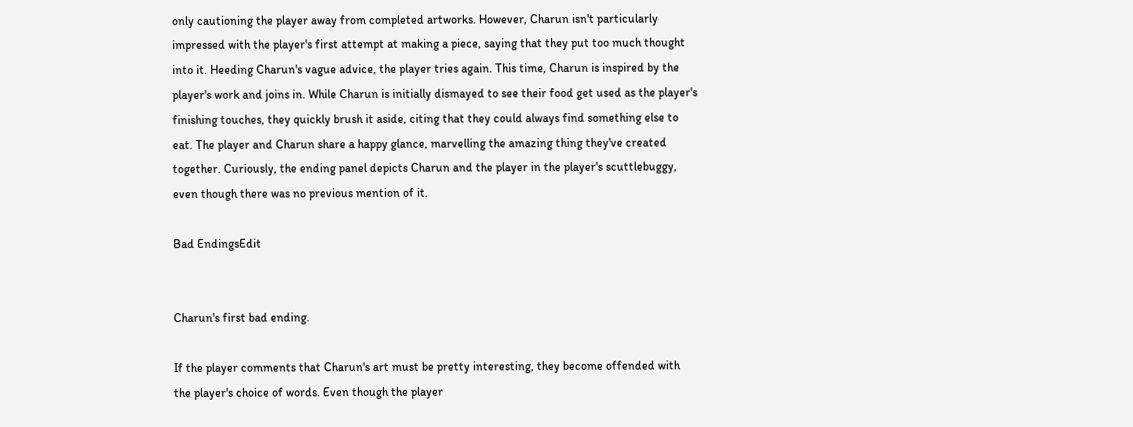only cautioning the player away from completed artworks. However, Charun isn't particularly impressed with the player's first attempt at making a piece, saying that they put too much thought into it. Heeding Charun's vague advice, the player tries again. This time, Charun is inspired by the player's work and joins in. While Charun is initially dismayed to see their food get used as the player's finishing touches, they quickly brush it aside, citing that they could always find something else to eat. The player and Charun share a happy glance, marvelling the amazing thing they've created together. Curiously, the ending panel depicts Charun and the player in the player's scuttlebuggy, even though there was no previous mention of it.

Bad EndingsEdit


Charun's first bad ending.

If the player comments that Charun's art must be pretty interesting, they become offended with the player's choice of words. Even though the player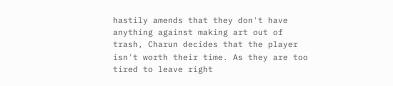hastily amends that they don't have anything against making art out of trash, Charun decides that the player isn't worth their time. As they are too tired to leave right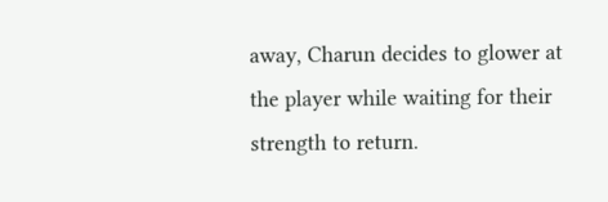away, Charun decides to glower at the player while waiting for their strength to return.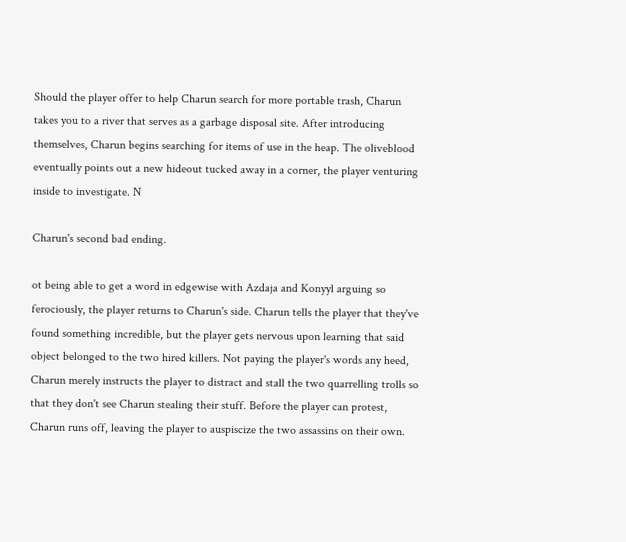Should the player offer to help Charun search for more portable trash, Charun takes you to a river that serves as a garbage disposal site. After introducing themselves, Charun begins searching for items of use in the heap. The oliveblood eventually points out a new hideout tucked away in a corner, the player venturing inside to investigate. N

Charun's second bad ending.

ot being able to get a word in edgewise with Azdaja and Konyyl arguing so ferociously, the player returns to Charun's side. Charun tells the player that they've found something incredible, but the player gets nervous upon learning that said object belonged to the two hired killers. Not paying the player's words any heed, Charun merely instructs the player to distract and stall the two quarrelling trolls so that they don't see Charun stealing their stuff. Before the player can protest, Charun runs off, leaving the player to auspiscize the two assassins on their own.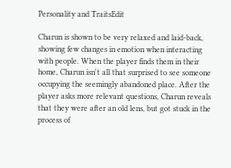Personality and TraitsEdit

Charun is shown to be very relaxed and laid-back, showing few changes in emotion when interacting with people. When the player finds them in their home, Charun isn't all that surprised to see someone occupying the seemingly abandoned place. After the player asks more relevant questions, Charun reveals that they were after an old lens, but got stuck in the process of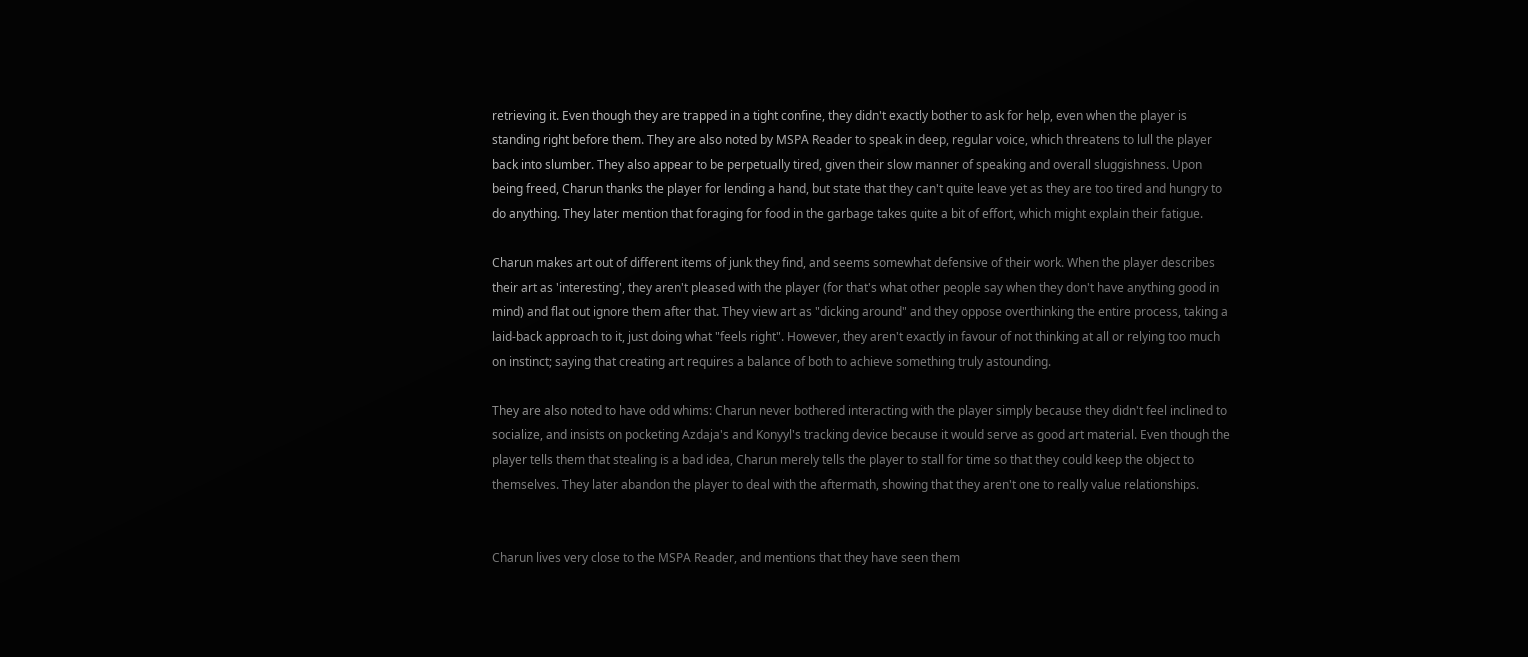retrieving it. Even though they are trapped in a tight confine, they didn't exactly bother to ask for help, even when the player is standing right before them. They are also noted by MSPA Reader to speak in deep, regular voice, which threatens to lull the player back into slumber. They also appear to be perpetually tired, given their slow manner of speaking and overall sluggishness. Upon being freed, Charun thanks the player for lending a hand, but state that they can't quite leave yet as they are too tired and hungry to do anything. They later mention that foraging for food in the garbage takes quite a bit of effort, which might explain their fatigue.

Charun makes art out of different items of junk they find, and seems somewhat defensive of their work. When the player describes their art as 'interesting', they aren't pleased with the player (for that's what other people say when they don't have anything good in mind) and flat out ignore them after that. They view art as "dicking around" and they oppose overthinking the entire process, taking a laid-back approach to it, just doing what "feels right". However, they aren't exactly in favour of not thinking at all or relying too much on instinct; saying that creating art requires a balance of both to achieve something truly astounding.

They are also noted to have odd whims: Charun never bothered interacting with the player simply because they didn't feel inclined to socialize, and insists on pocketing Azdaja's and Konyyl's tracking device because it would serve as good art material. Even though the player tells them that stealing is a bad idea, Charun merely tells the player to stall for time so that they could keep the object to themselves. They later abandon the player to deal with the aftermath, showing that they aren't one to really value relationships.


Charun lives very close to the MSPA Reader, and mentions that they have seen them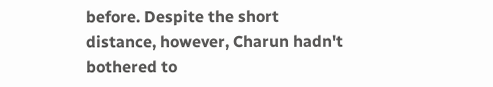before. Despite the short distance, however, Charun hadn't bothered to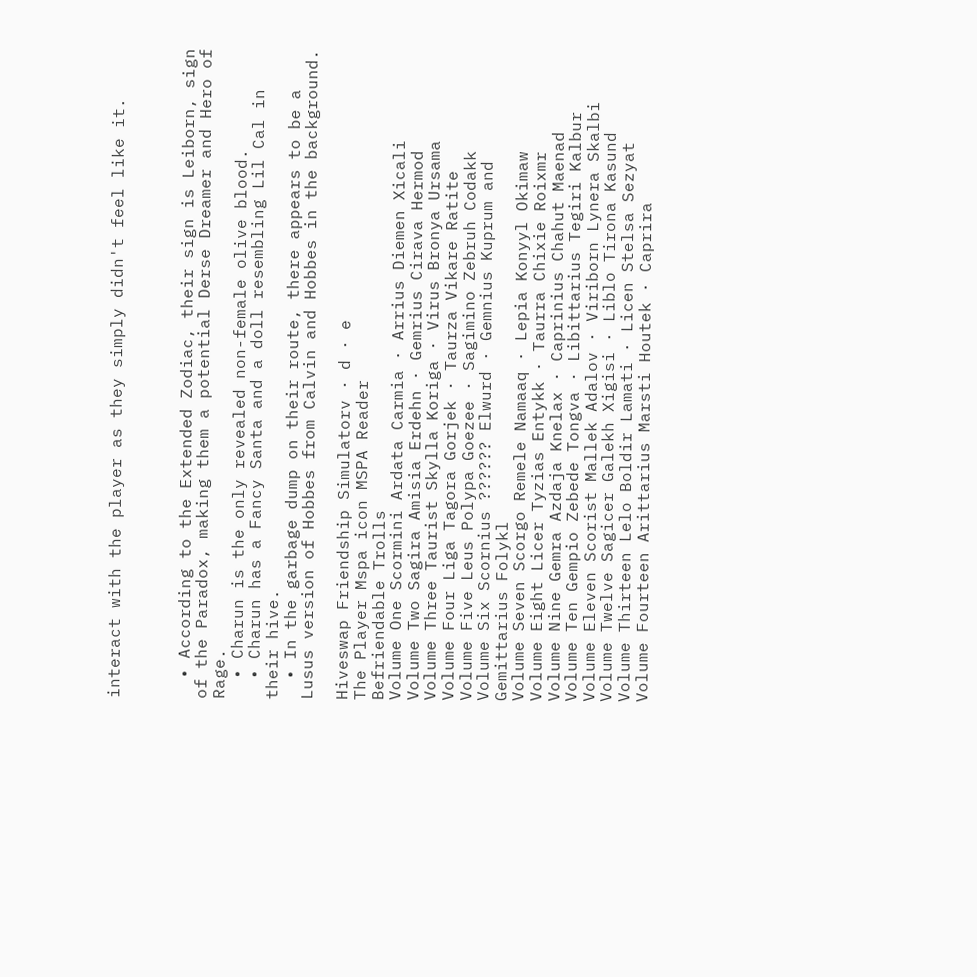interact with the player as they simply didn't feel like it.



  • According to the Extended Zodiac, their sign is Leiborn, sign of the Paradox, making them a potential Derse Dreamer and Hero of Rage.
  • Charun is the only revealed non-female olive blood.
  • Charun has a Fancy Santa and a doll resembling Lil Cal in their hive.
  • In the garbage dump on their route, there appears to be a Lusus version of Hobbes from Calvin and Hobbes in the background.

Hiveswap Friendship Simulatorv · d · e
The Player Mspa icon MSPA Reader
Befriendable Trolls
Volume One Scormini Ardata Carmia · Arrius Diemen Xicali
Volume Two Sagira Amisia Erdehn · Gemrius Cirava Hermod
Volume Three Taurist Skylla Koriga · Virus Bronya Ursama
Volume Four Liga Tagora Gorjek · Taurza Vikare Ratite
Volume Five Leus Polypa Goezee · Sagimino Zebruh Codakk
Volume Six Scornius ?????? Elwurd · Gemnius Kuprum and Gemittarius Folykl
Volume Seven Scorgo Remele Namaaq · Lepia Konyyl Okimaw
Volume Eight Licer Tyzias Entykk · Taurra Chixie Roixmr
Volume Nine Gemra Azdaja Knelax · Caprinius Chahut Maenad
Volume Ten Gempio Zebede Tongva · Libittarius Tegiri Kalbur
Volume Eleven Scorist Mallek Adalov · Viriborn Lynera Skalbi
Volume Twelve Sagicer Galekh Xigisi · Liblo Tirona Kasund
Volume Thirteen Lelo Boldir Lamati · Licen Stelsa Sezyat
Volume Fourteen Arittarius Marsti Houtek · Caprira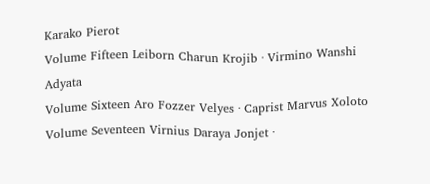Karako Pierot
Volume Fifteen Leiborn Charun Krojib · Virmino Wanshi Adyata
Volume Sixteen Aro Fozzer Velyes · Caprist Marvus Xoloto
Volume Seventeen Virnius Daraya Jonjet ·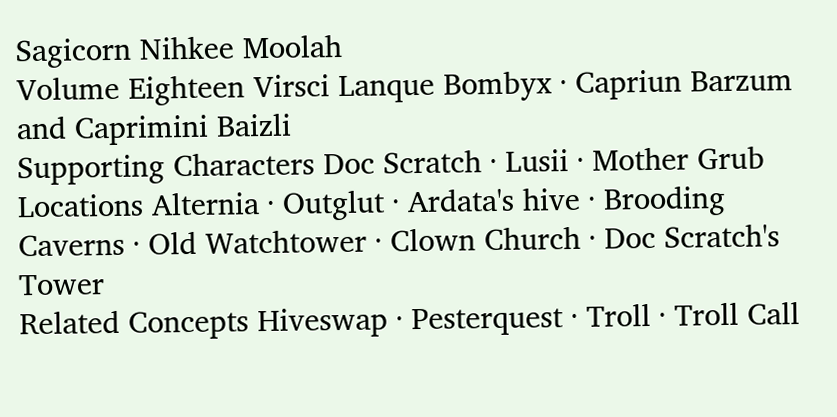Sagicorn Nihkee Moolah
Volume Eighteen Virsci Lanque Bombyx · Capriun Barzum and Caprimini Baizli
Supporting Characters Doc Scratch · Lusii · Mother Grub
Locations Alternia · Outglut · Ardata's hive · Brooding Caverns · Old Watchtower · Clown Church · Doc Scratch's Tower
Related Concepts Hiveswap · Pesterquest · Troll · Troll Call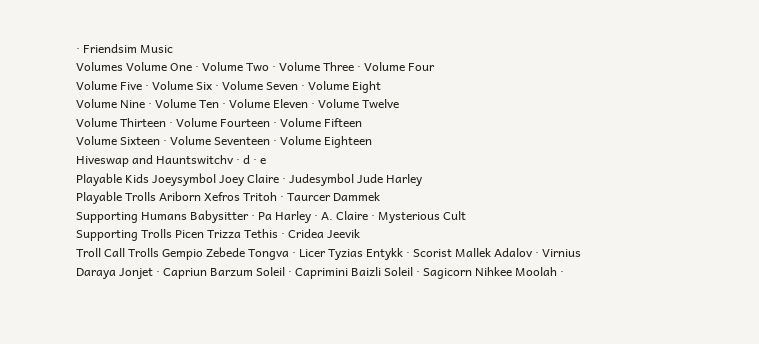· Friendsim Music
Volumes Volume One · Volume Two · Volume Three · Volume Four
Volume Five · Volume Six · Volume Seven · Volume Eight
Volume Nine · Volume Ten · Volume Eleven · Volume Twelve
Volume Thirteen · Volume Fourteen · Volume Fifteen
Volume Sixteen · Volume Seventeen · Volume Eighteen
Hiveswap and Hauntswitchv · d · e
Playable Kids Joeysymbol Joey Claire · Judesymbol Jude Harley
Playable Trolls Ariborn Xefros Tritoh · Taurcer Dammek
Supporting Humans Babysitter · Pa Harley · A. Claire · Mysterious Cult
Supporting Trolls Picen Trizza Tethis · Cridea Jeevik
Troll Call Trolls Gempio Zebede Tongva · Licer Tyzias Entykk · Scorist Mallek Adalov · Virnius Daraya Jonjet · Capriun Barzum Soleil · Caprimini Baizli Soleil · Sagicorn Nihkee Moolah ·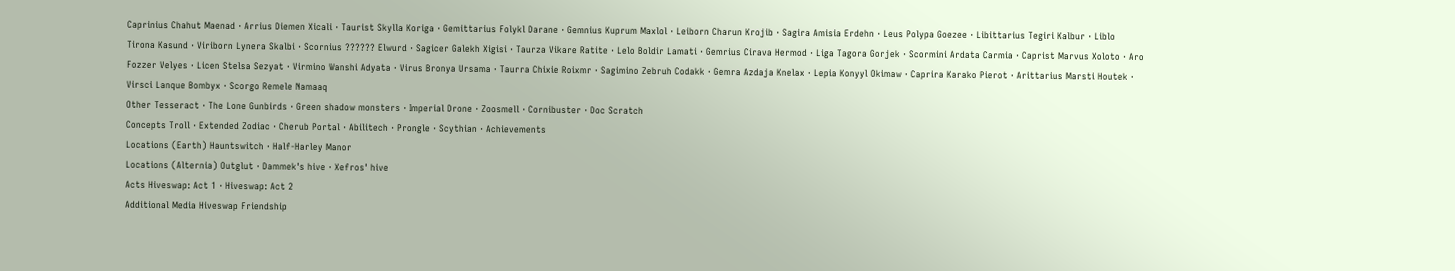Caprinius Chahut Maenad · Arrius Diemen Xicali · Taurist Skylla Koriga · Gemittarius Folykl Darane · Gemnius Kuprum Maxlol · Leiborn Charun Krojib · Sagira Amisia Erdehn · Leus Polypa Goezee · Libittarius Tegiri Kalbur · Liblo Tirona Kasund · Viriborn Lynera Skalbi · Scornius ?????? Elwurd · Sagicer Galekh Xigisi · Taurza Vikare Ratite · Lelo Boldir Lamati · Gemrius Cirava Hermod · Liga Tagora Gorjek · Scormini Ardata Carmia · Caprist Marvus Xoloto · Aro Fozzer Velyes · Licen Stelsa Sezyat · Virmino Wanshi Adyata · Virus Bronya Ursama · Taurra Chixie Roixmr · Sagimino Zebruh Codakk · Gemra Azdaja Knelax · Lepia Konyyl Okimaw · Caprira Karako Pierot · Arittarius Marsti Houtek · Virsci Lanque Bombyx · Scorgo Remele Namaaq
Other Tesseract · The Lone Gunbirds · Green shadow monsters · Imperial Drone · Zoosmell · Cornibuster · Doc Scratch
Concepts Troll · Extended Zodiac · Cherub Portal · Abilitech · Prongle · Scythian · Achievements
Locations (Earth) Hauntswitch · Half-Harley Manor
Locations (Alternia) Outglut · Dammek's hive · Xefros' hive
Acts Hiveswap: Act 1 · Hiveswap: Act 2
Additional Media Hiveswap Friendship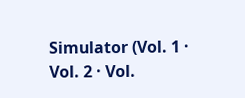Simulator (Vol. 1 · Vol. 2 · Vol.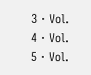3 · Vol. 4 · Vol. 5 · Vol.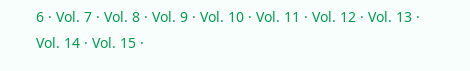6 · Vol. 7 · Vol. 8 · Vol. 9 · Vol. 10 · Vol. 11 · Vol. 12 · Vol. 13 · Vol. 14 · Vol. 15 ·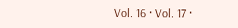Vol. 16 · Vol. 17 ·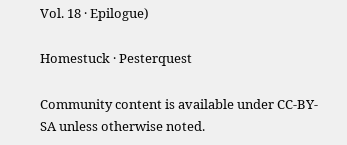Vol. 18 · Epilogue)

Homestuck · Pesterquest

Community content is available under CC-BY-SA unless otherwise noted.